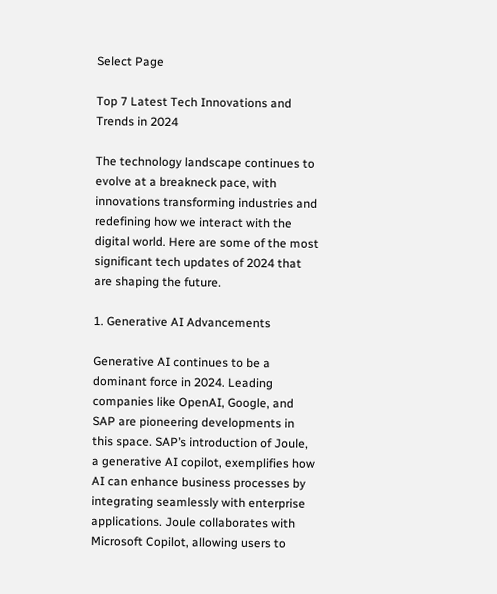Select Page

Top 7 Latest Tech Innovations and Trends in 2024

The technology landscape continues to evolve at a breakneck pace, with innovations transforming industries and redefining how we interact with the digital world. Here are some of the most significant tech updates of 2024 that are shaping the future.

1. Generative AI Advancements

Generative AI continues to be a dominant force in 2024. Leading companies like OpenAI, Google, and SAP are pioneering developments in this space. SAP’s introduction of Joule, a generative AI copilot, exemplifies how AI can enhance business processes by integrating seamlessly with enterprise applications. Joule collaborates with Microsoft Copilot, allowing users to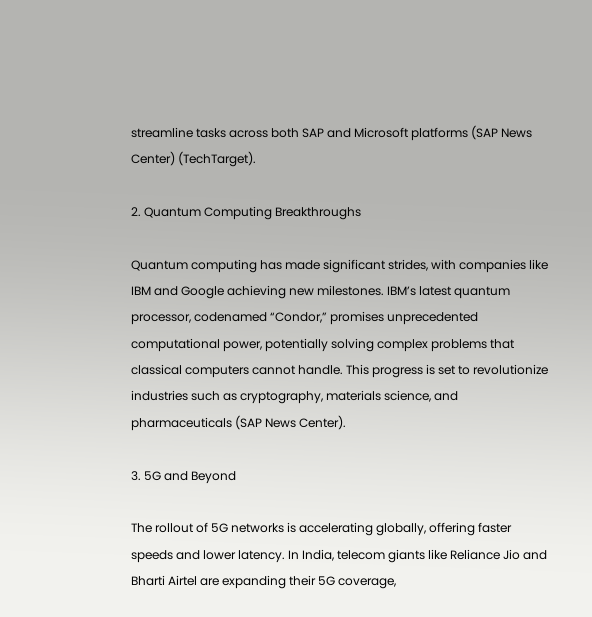streamline tasks across both SAP and Microsoft platforms (SAP News Center) (TechTarget).

2. Quantum Computing Breakthroughs

Quantum computing has made significant strides, with companies like IBM and Google achieving new milestones. IBM’s latest quantum processor, codenamed “Condor,” promises unprecedented computational power, potentially solving complex problems that classical computers cannot handle. This progress is set to revolutionize industries such as cryptography, materials science, and pharmaceuticals (SAP News Center).

3. 5G and Beyond

The rollout of 5G networks is accelerating globally, offering faster speeds and lower latency. In India, telecom giants like Reliance Jio and Bharti Airtel are expanding their 5G coverage,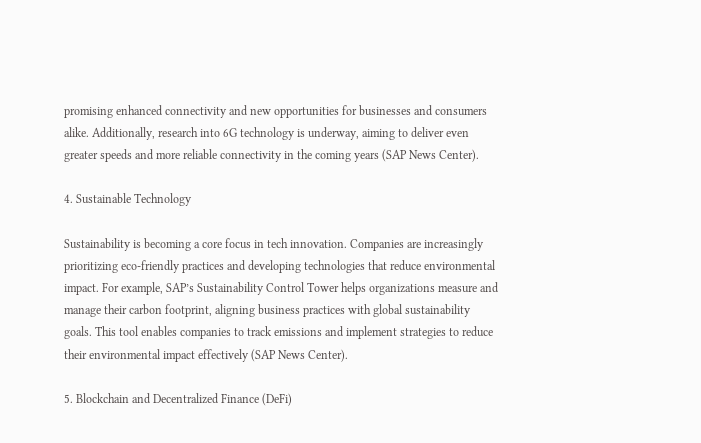promising enhanced connectivity and new opportunities for businesses and consumers alike. Additionally, research into 6G technology is underway, aiming to deliver even greater speeds and more reliable connectivity in the coming years (SAP News Center).

4. Sustainable Technology

Sustainability is becoming a core focus in tech innovation. Companies are increasingly prioritizing eco-friendly practices and developing technologies that reduce environmental impact. For example, SAP’s Sustainability Control Tower helps organizations measure and manage their carbon footprint, aligning business practices with global sustainability goals. This tool enables companies to track emissions and implement strategies to reduce their environmental impact effectively (SAP News Center).

5. Blockchain and Decentralized Finance (DeFi)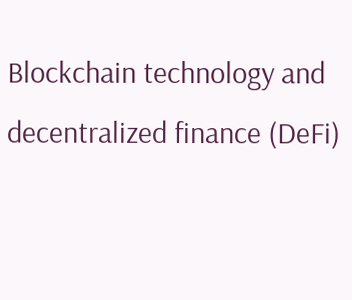Blockchain technology and decentralized finance (DeFi)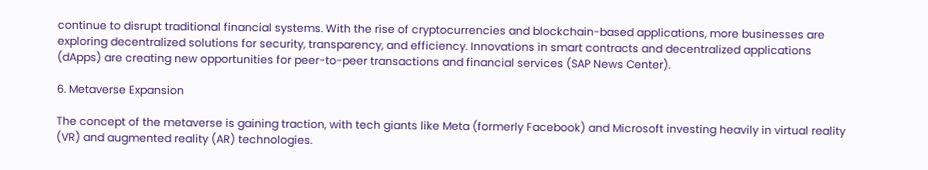continue to disrupt traditional financial systems. With the rise of cryptocurrencies and blockchain-based applications, more businesses are exploring decentralized solutions for security, transparency, and efficiency. Innovations in smart contracts and decentralized applications (dApps) are creating new opportunities for peer-to-peer transactions and financial services (SAP News Center).

6. Metaverse Expansion

The concept of the metaverse is gaining traction, with tech giants like Meta (formerly Facebook) and Microsoft investing heavily in virtual reality (VR) and augmented reality (AR) technologies.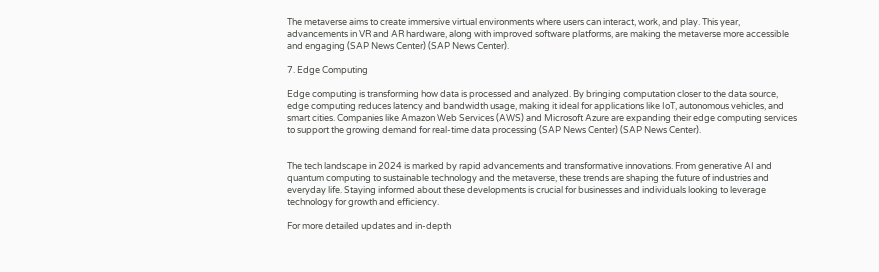The metaverse aims to create immersive virtual environments where users can interact, work, and play. This year, advancements in VR and AR hardware, along with improved software platforms, are making the metaverse more accessible and engaging (SAP News Center) (SAP News Center).

7. Edge Computing

Edge computing is transforming how data is processed and analyzed. By bringing computation closer to the data source, edge computing reduces latency and bandwidth usage, making it ideal for applications like IoT, autonomous vehicles, and smart cities. Companies like Amazon Web Services (AWS) and Microsoft Azure are expanding their edge computing services to support the growing demand for real-time data processing (SAP News Center) (SAP News Center).


The tech landscape in 2024 is marked by rapid advancements and transformative innovations. From generative AI and quantum computing to sustainable technology and the metaverse, these trends are shaping the future of industries and everyday life. Staying informed about these developments is crucial for businesses and individuals looking to leverage technology for growth and efficiency.

For more detailed updates and in-depth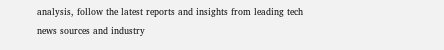analysis, follow the latest reports and insights from leading tech news sources and industry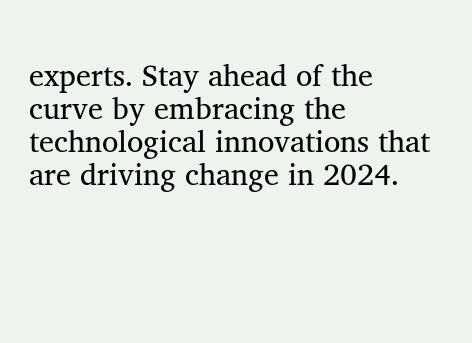experts. Stay ahead of the curve by embracing the technological innovations that are driving change in 2024.